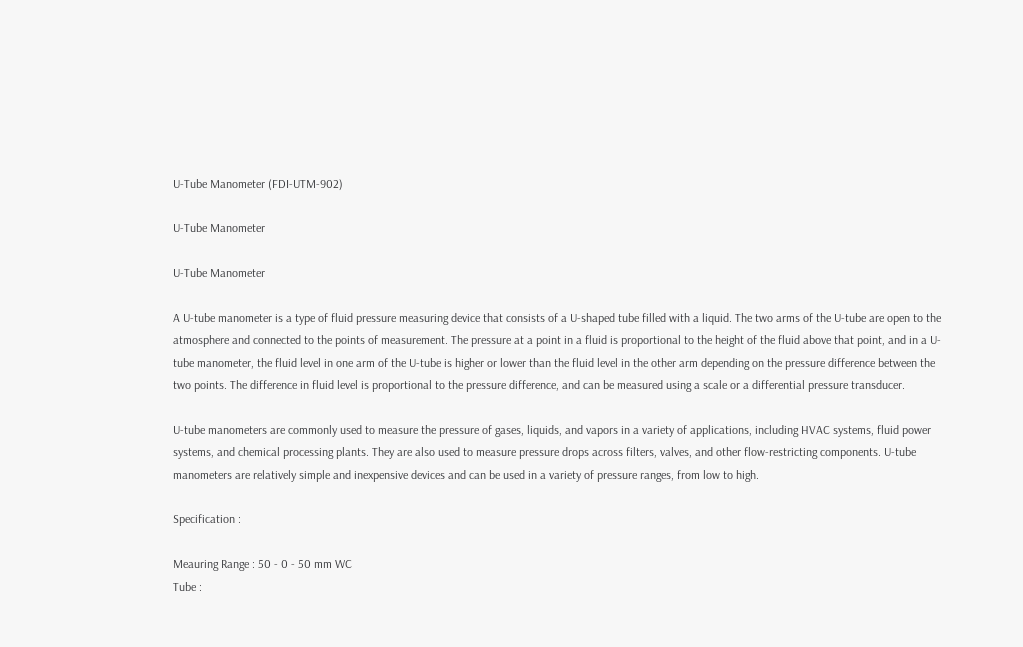U-Tube Manometer (FDI-UTM-902)

U-Tube Manometer

U-Tube Manometer

A U-tube manometer is a type of fluid pressure measuring device that consists of a U-shaped tube filled with a liquid. The two arms of the U-tube are open to the atmosphere and connected to the points of measurement. The pressure at a point in a fluid is proportional to the height of the fluid above that point, and in a U-tube manometer, the fluid level in one arm of the U-tube is higher or lower than the fluid level in the other arm depending on the pressure difference between the two points. The difference in fluid level is proportional to the pressure difference, and can be measured using a scale or a differential pressure transducer.

U-tube manometers are commonly used to measure the pressure of gases, liquids, and vapors in a variety of applications, including HVAC systems, fluid power systems, and chemical processing plants. They are also used to measure pressure drops across filters, valves, and other flow-restricting components. U-tube manometers are relatively simple and inexpensive devices and can be used in a variety of pressure ranges, from low to high.

Specification :

Meauring Range : 50 - 0 - 50 mm WC
Tube :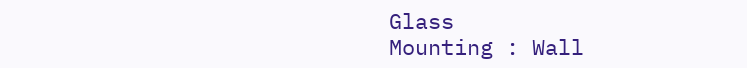Glass
Mounting : Wall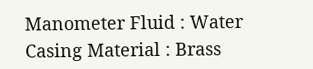Manometer Fluid : Water
Casing Material : Brass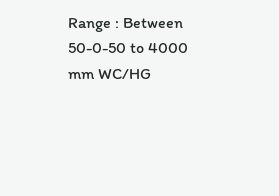Range : Between 50-0-50 to 4000 mm WC/HG